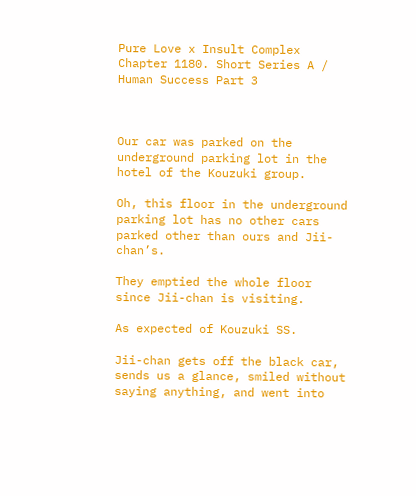Pure Love x Insult Complex Chapter 1180. Short Series A / Human Success Part 3



Our car was parked on the underground parking lot in the hotel of the Kouzuki group.

Oh, this floor in the underground parking lot has no other cars parked other than ours and Jii-chan’s.

They emptied the whole floor since Jii-chan is visiting.

As expected of Kouzuki SS.

Jii-chan gets off the black car, sends us a glance, smiled without saying anything, and went into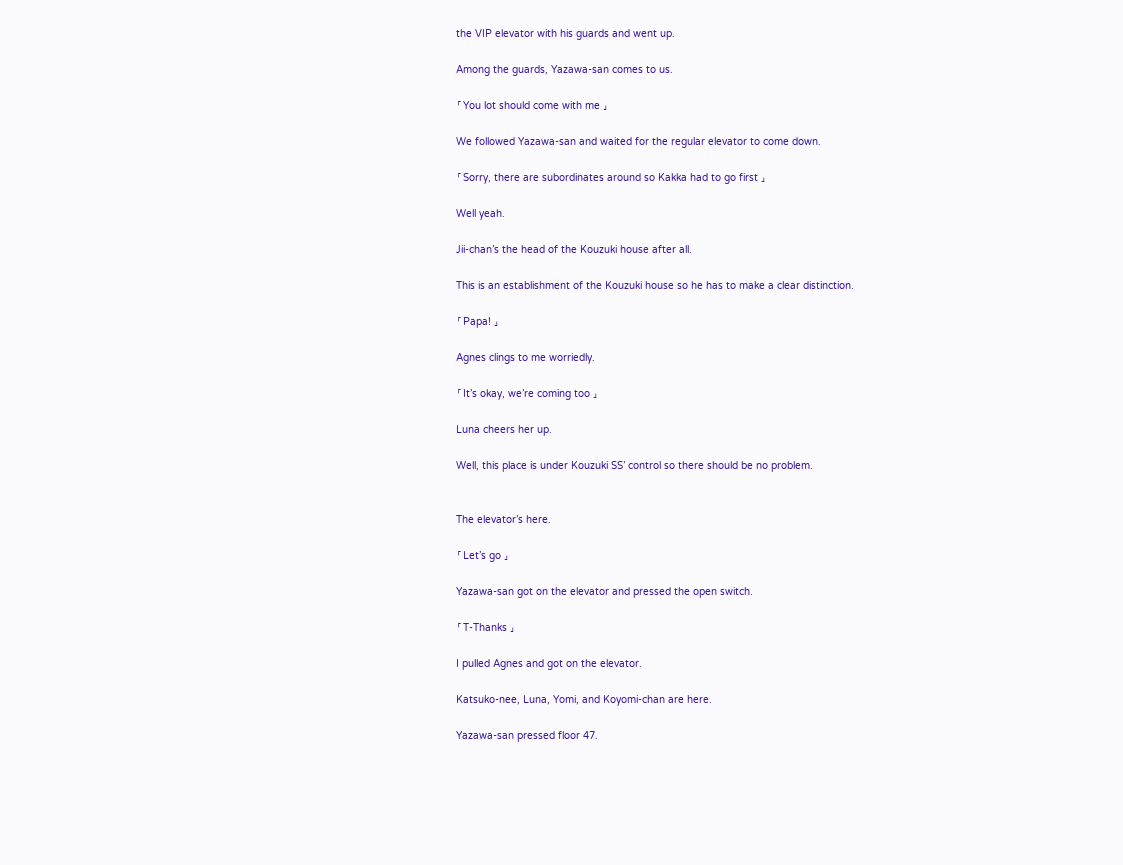the VIP elevator with his guards and went up.

Among the guards, Yazawa-san comes to us.

「 You lot should come with me 」

We followed Yazawa-san and waited for the regular elevator to come down.

「 Sorry, there are subordinates around so Kakka had to go first 」

Well yeah.

Jii-chan’s the head of the Kouzuki house after all.

This is an establishment of the Kouzuki house so he has to make a clear distinction.

「 Papa! 」

Agnes clings to me worriedly.

「 It’s okay, we’re coming too 」

Luna cheers her up.

Well, this place is under Kouzuki SS’ control so there should be no problem.


The elevator’s here.

「 Let’s go 」

Yazawa-san got on the elevator and pressed the open switch.

「 T-Thanks 」

I pulled Agnes and got on the elevator.

Katsuko-nee, Luna, Yomi, and Koyomi-chan are here.

Yazawa-san pressed floor 47.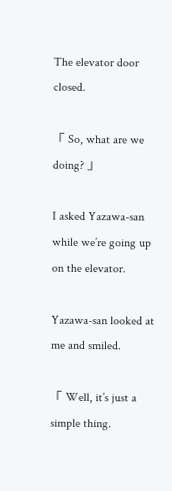The elevator door closed.

「 So, what are we doing? 」

I asked Yazawa-san while we’re going up on the elevator.

Yazawa-san looked at me and smiled.

「 Well, it’s just a simple thing.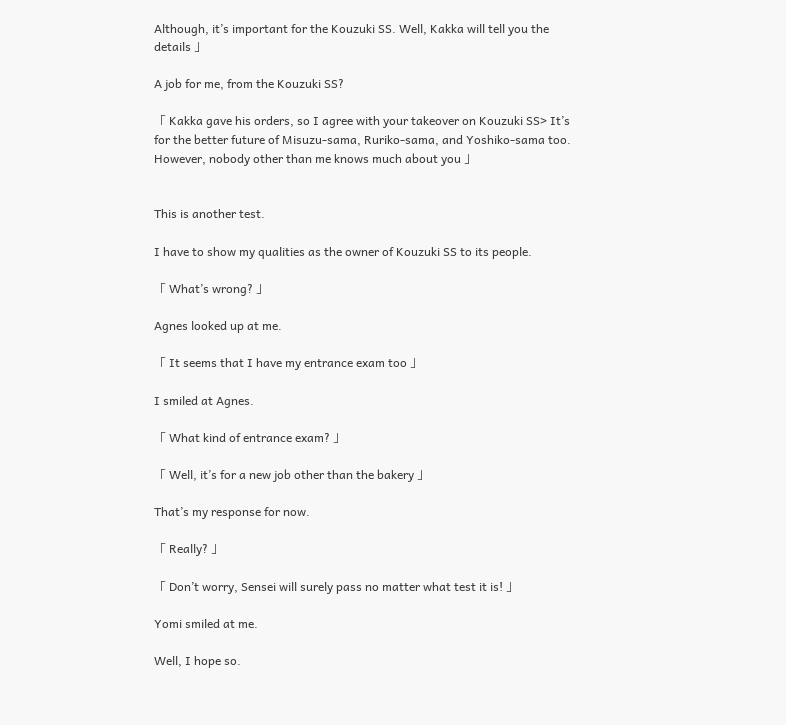Although, it’s important for the Kouzuki SS. Well, Kakka will tell you the details 」

A job for me, from the Kouzuki SS?

「 Kakka gave his orders, so I agree with your takeover on Kouzuki SS> It’s for the better future of Misuzu-sama, Ruriko-sama, and Yoshiko-sama too. However, nobody other than me knows much about you 」


This is another test.

I have to show my qualities as the owner of Kouzuki SS to its people.

「 What’s wrong? 」

Agnes looked up at me.

「 It seems that I have my entrance exam too 」

I smiled at Agnes.

「 What kind of entrance exam? 」

「 Well, it’s for a new job other than the bakery 」

That’s my response for now.

「 Really? 」

「 Don’t worry, Sensei will surely pass no matter what test it is! 」

Yomi smiled at me.

Well, I hope so.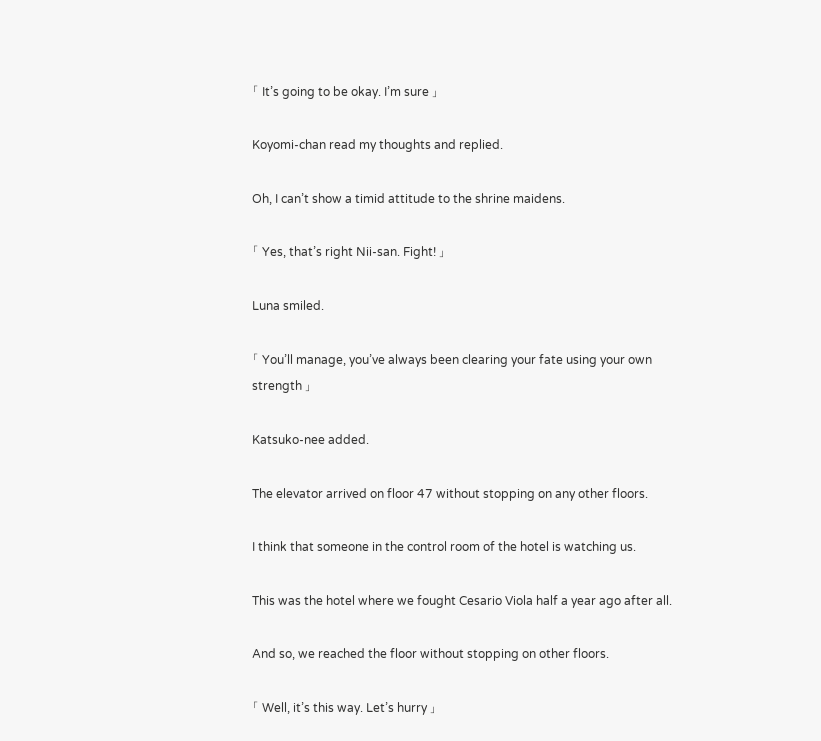「 It’s going to be okay. I’m sure 」

Koyomi-chan read my thoughts and replied.

Oh, I can’t show a timid attitude to the shrine maidens.

「 Yes, that’s right Nii-san. Fight! 」

Luna smiled.

「 You’ll manage, you’ve always been clearing your fate using your own strength 」

Katsuko-nee added.

The elevator arrived on floor 47 without stopping on any other floors.

I think that someone in the control room of the hotel is watching us.

This was the hotel where we fought Cesario Viola half a year ago after all.

And so, we reached the floor without stopping on other floors.

「 Well, it’s this way. Let’s hurry 」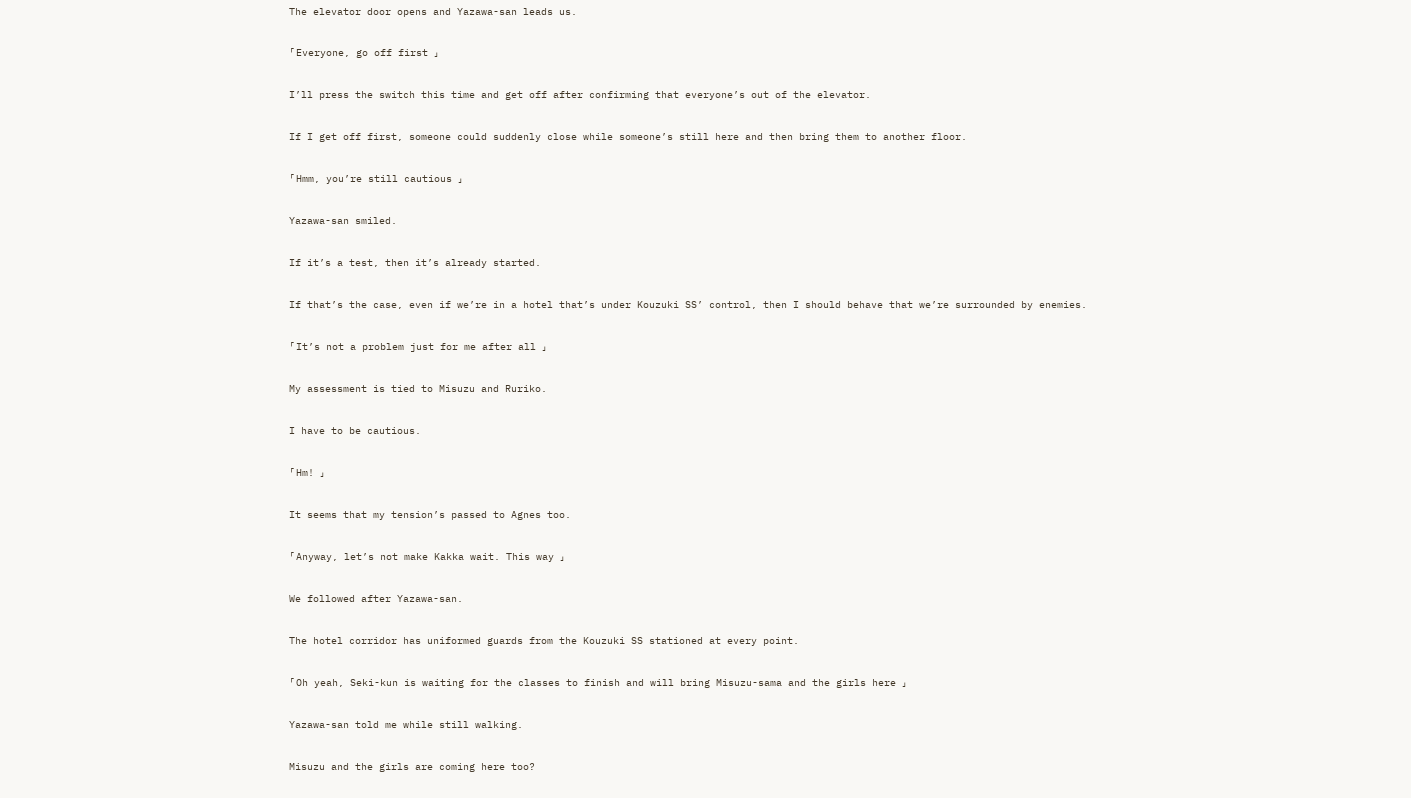The elevator door opens and Yazawa-san leads us.

「 Everyone, go off first 」

I’ll press the switch this time and get off after confirming that everyone’s out of the elevator.

If I get off first, someone could suddenly close while someone’s still here and then bring them to another floor.

「 Hmm, you’re still cautious 」

Yazawa-san smiled.

If it’s a test, then it’s already started.

If that’s the case, even if we’re in a hotel that’s under Kouzuki SS’ control, then I should behave that we’re surrounded by enemies.

「 It’s not a problem just for me after all 」

My assessment is tied to Misuzu and Ruriko.

I have to be cautious.

「 Hm! 」

It seems that my tension’s passed to Agnes too.

「 Anyway, let’s not make Kakka wait. This way 」

We followed after Yazawa-san.

The hotel corridor has uniformed guards from the Kouzuki SS stationed at every point.

「 Oh yeah, Seki-kun is waiting for the classes to finish and will bring Misuzu-sama and the girls here 」

Yazawa-san told me while still walking.

Misuzu and the girls are coming here too?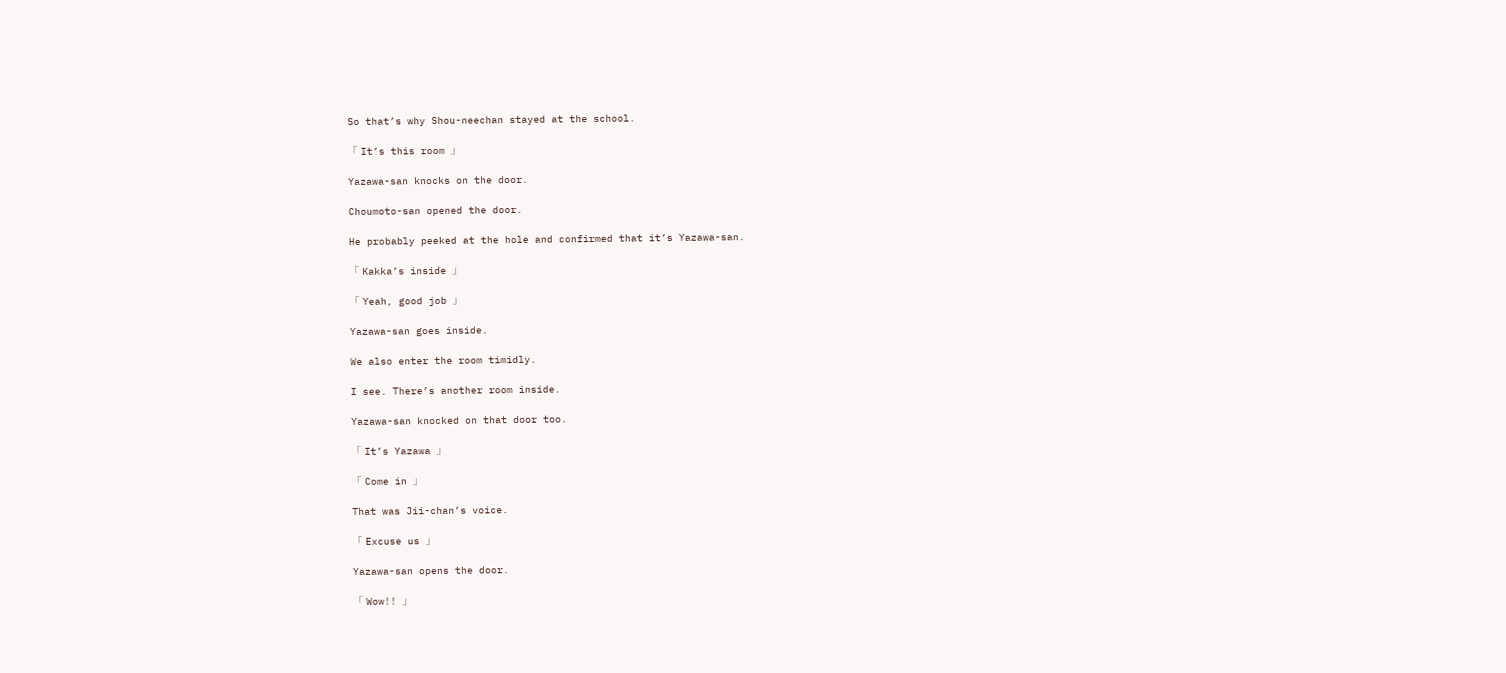So that’s why Shou-neechan stayed at the school.

「 It’s this room 」

Yazawa-san knocks on the door.

Choumoto-san opened the door.

He probably peeked at the hole and confirmed that it’s Yazawa-san.

「 Kakka’s inside 」

「 Yeah, good job 」

Yazawa-san goes inside.

We also enter the room timidly.

I see. There’s another room inside.

Yazawa-san knocked on that door too.

「 It’s Yazawa 」

「 Come in 」

That was Jii-chan’s voice.

「 Excuse us 」

Yazawa-san opens the door.

「 Wow!! 」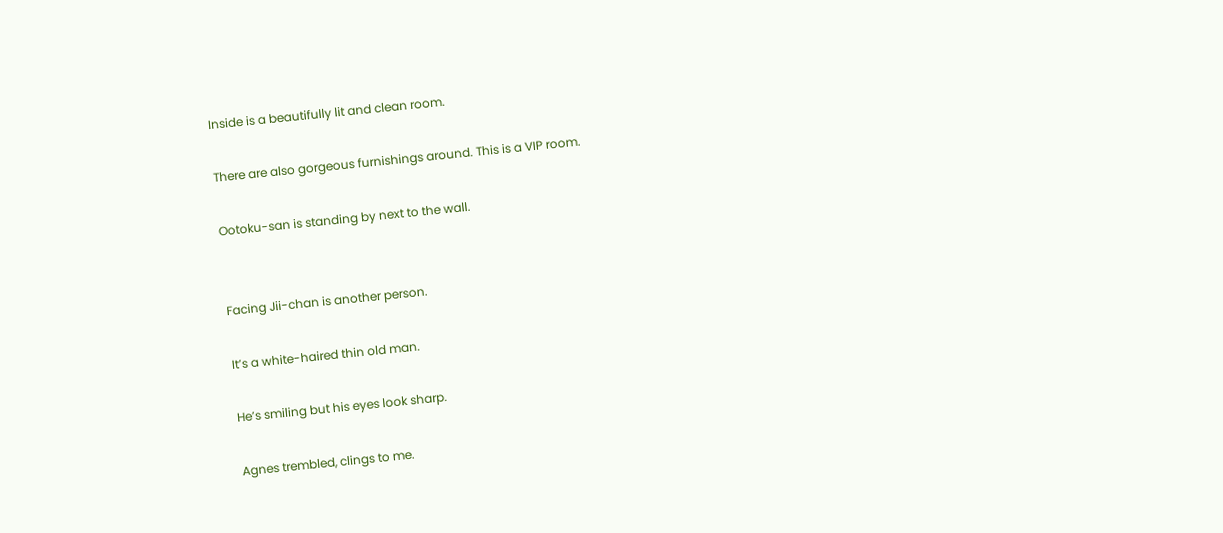Inside is a beautifully lit and clean room.

There are also gorgeous furnishings around. This is a VIP room.

Ootoku-san is standing by next to the wall.


Facing Jii-chan is another person.

It’s a white-haired thin old man.

He’s smiling but his eyes look sharp.

Agnes trembled, clings to me.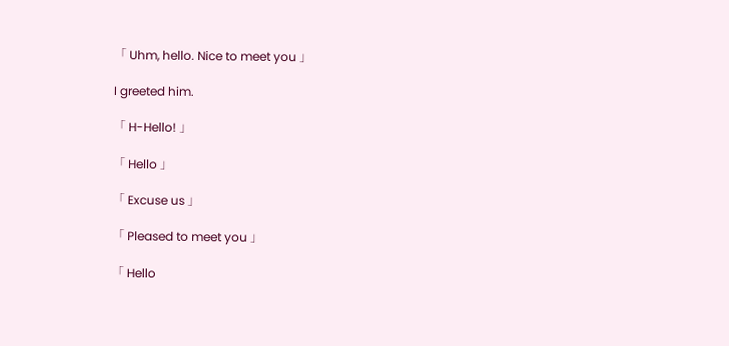「 Uhm, hello. Nice to meet you 」

I greeted him.

「 H-Hello! 」

「 Hello 」

「 Excuse us 」

「 Pleased to meet you 」

「 Hello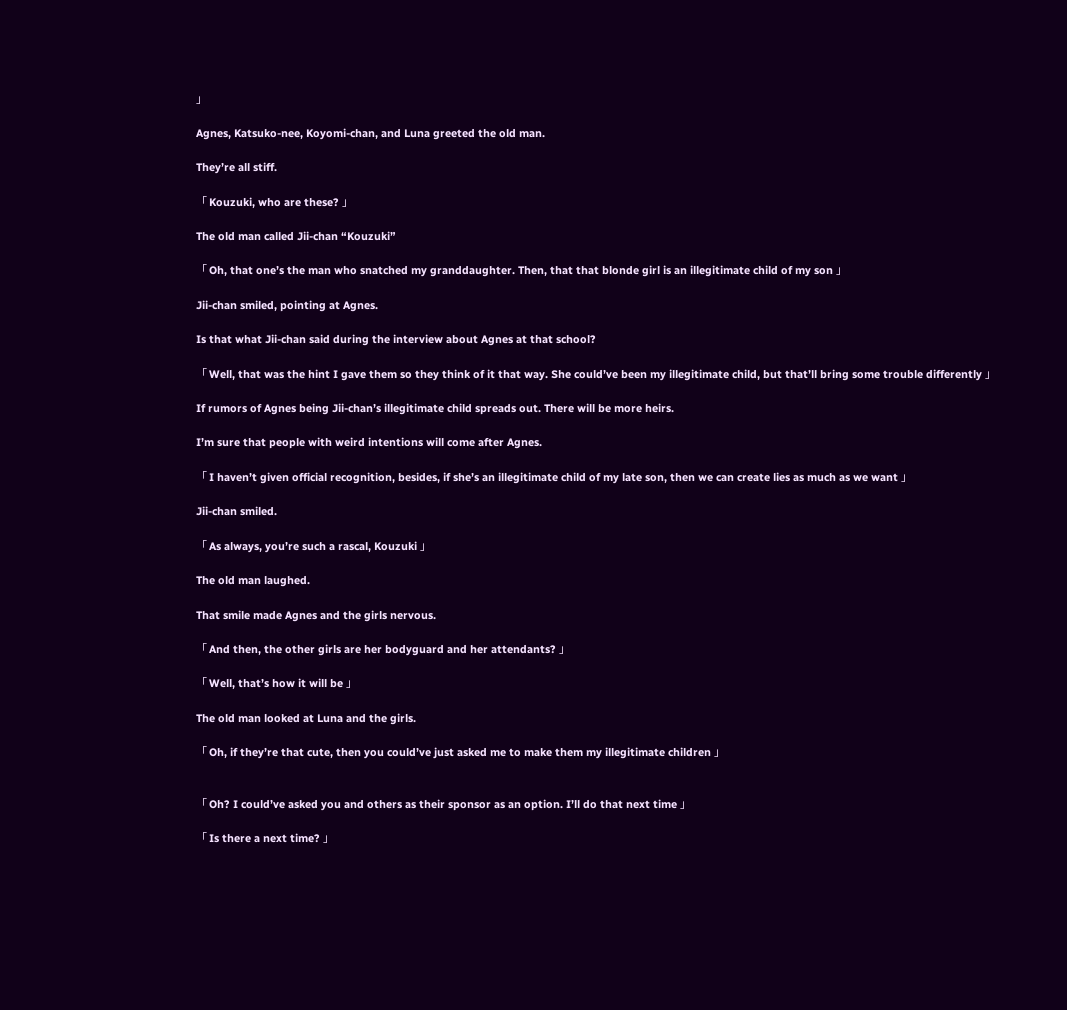」

Agnes, Katsuko-nee, Koyomi-chan, and Luna greeted the old man.

They’re all stiff.

「 Kouzuki, who are these? 」

The old man called Jii-chan “Kouzuki”

「 Oh, that one’s the man who snatched my granddaughter. Then, that that blonde girl is an illegitimate child of my son 」

Jii-chan smiled, pointing at Agnes.

Is that what Jii-chan said during the interview about Agnes at that school?

「 Well, that was the hint I gave them so they think of it that way. She could’ve been my illegitimate child, but that’ll bring some trouble differently 」

If rumors of Agnes being Jii-chan’s illegitimate child spreads out. There will be more heirs.

I’m sure that people with weird intentions will come after Agnes.

「 I haven’t given official recognition, besides, if she’s an illegitimate child of my late son, then we can create lies as much as we want 」

Jii-chan smiled.

「 As always, you’re such a rascal, Kouzuki 」

The old man laughed.

That smile made Agnes and the girls nervous.

「 And then, the other girls are her bodyguard and her attendants? 」

「 Well, that’s how it will be 」

The old man looked at Luna and the girls.

「 Oh, if they’re that cute, then you could’ve just asked me to make them my illegitimate children 」


「 Oh? I could’ve asked you and others as their sponsor as an option. I’ll do that next time 」

「 Is there a next time? 」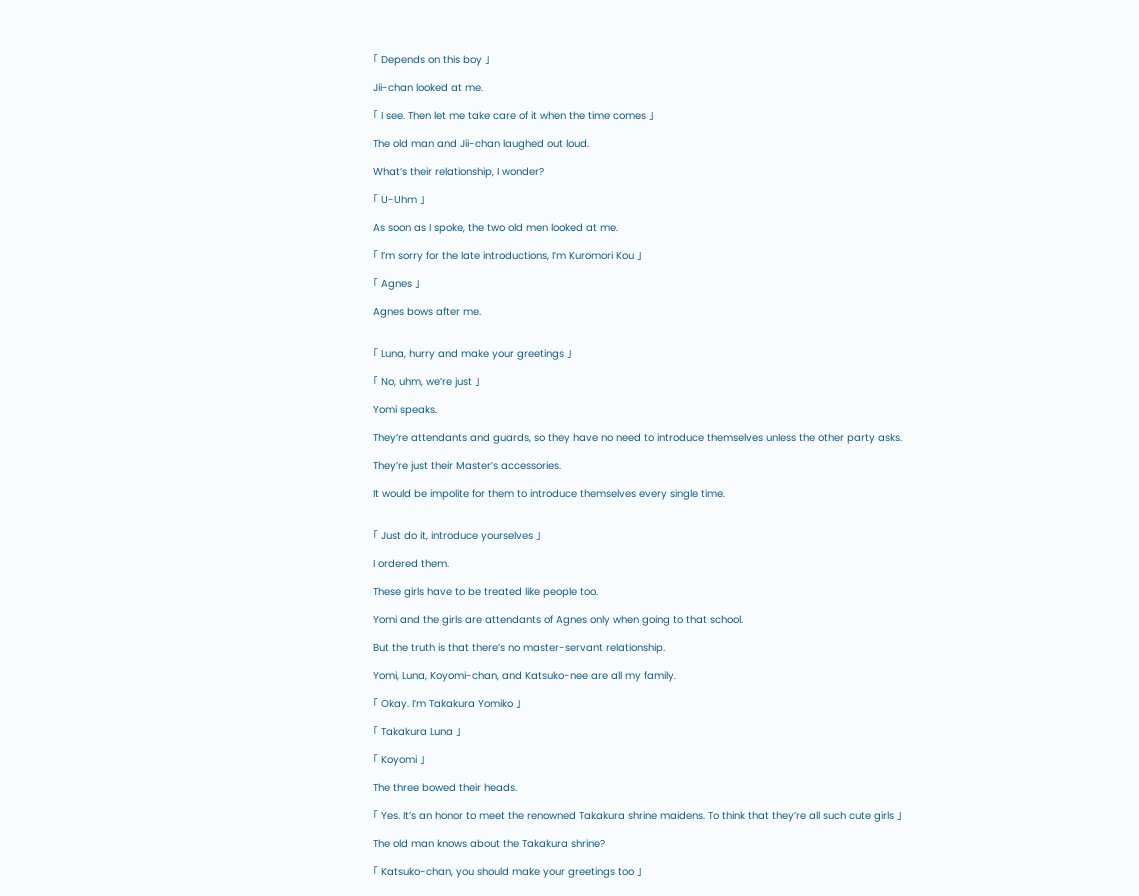「 Depends on this boy 」

Jii-chan looked at me.

「 I see. Then let me take care of it when the time comes 」

The old man and Jii-chan laughed out loud.

What’s their relationship, I wonder?

「 U-Uhm 」

As soon as I spoke, the two old men looked at me.

「 I’m sorry for the late introductions, I’m Kuromori Kou 」

「 Agnes 」

Agnes bows after me.


「 Luna, hurry and make your greetings 」

「 No, uhm, we’re just 」

Yomi speaks.

They’re attendants and guards, so they have no need to introduce themselves unless the other party asks.

They’re just their Master’s accessories.

It would be impolite for them to introduce themselves every single time.


「 Just do it, introduce yourselves 」

I ordered them.

These girls have to be treated like people too.

Yomi and the girls are attendants of Agnes only when going to that school.

But the truth is that there’s no master-servant relationship.

Yomi, Luna, Koyomi-chan, and Katsuko-nee are all my family.

「 Okay. I’m Takakura Yomiko 」

「 Takakura Luna 」

「 Koyomi 」

The three bowed their heads.

「 Yes. It’s an honor to meet the renowned Takakura shrine maidens. To think that they’re all such cute girls 」

The old man knows about the Takakura shrine?

「 Katsuko-chan, you should make your greetings too 」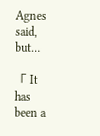Agnes said, but…

「 It has been a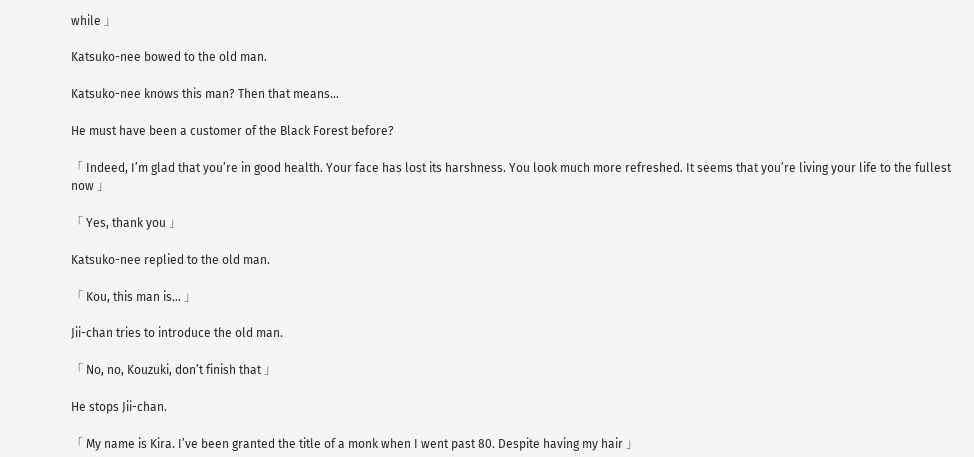while 」

Katsuko-nee bowed to the old man.

Katsuko-nee knows this man? Then that means…

He must have been a customer of the Black Forest before?

「 Indeed, I’m glad that you’re in good health. Your face has lost its harshness. You look much more refreshed. It seems that you’re living your life to the fullest now 」

「 Yes, thank you 」

Katsuko-nee replied to the old man.

「 Kou, this man is… 」

Jii-chan tries to introduce the old man.

「 No, no, Kouzuki, don’t finish that 」

He stops Jii-chan.

「 My name is Kira. I’ve been granted the title of a monk when I went past 80. Despite having my hair 」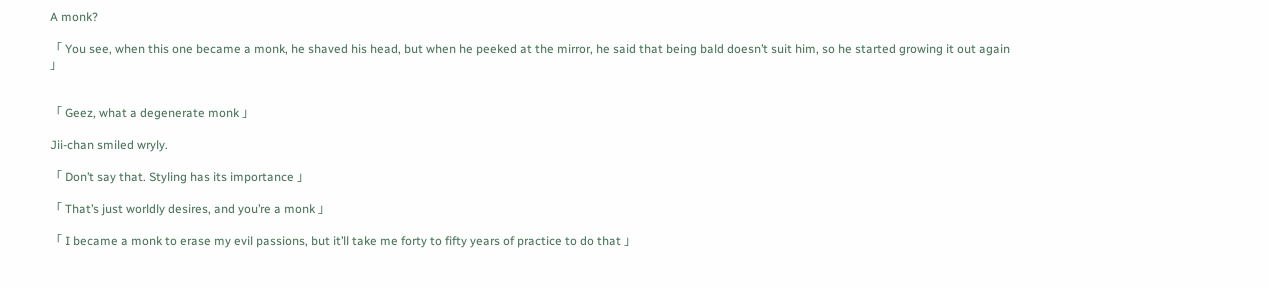A monk?

「 You see, when this one became a monk, he shaved his head, but when he peeked at the mirror, he said that being bald doesn’t suit him, so he started growing it out again 」


「 Geez, what a degenerate monk 」

Jii-chan smiled wryly.

「 Don’t say that. Styling has its importance 」

「 That’s just worldly desires, and you’re a monk 」

「 I became a monk to erase my evil passions, but it’ll take me forty to fifty years of practice to do that 」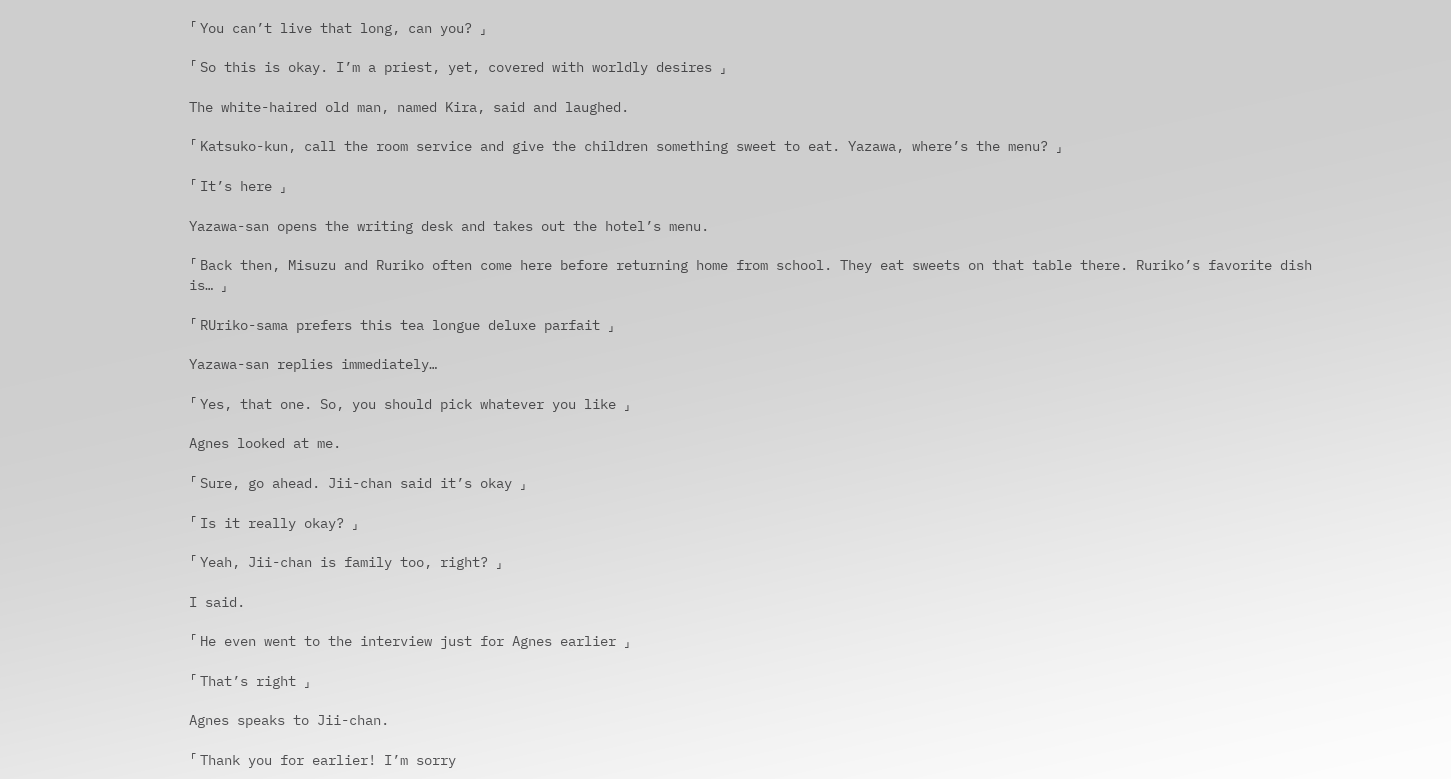「 You can’t live that long, can you? 」

「 So this is okay. I’m a priest, yet, covered with worldly desires 」

The white-haired old man, named Kira, said and laughed.

「 Katsuko-kun, call the room service and give the children something sweet to eat. Yazawa, where’s the menu? 」

「 It’s here 」

Yazawa-san opens the writing desk and takes out the hotel’s menu.

「 Back then, Misuzu and Ruriko often come here before returning home from school. They eat sweets on that table there. Ruriko’s favorite dish is… 」

「 RUriko-sama prefers this tea longue deluxe parfait 」

Yazawa-san replies immediately…

「 Yes, that one. So, you should pick whatever you like 」

Agnes looked at me.

「 Sure, go ahead. Jii-chan said it’s okay 」

「 Is it really okay? 」

「 Yeah, Jii-chan is family too, right? 」

I said.

「 He even went to the interview just for Agnes earlier 」

「 That’s right 」

Agnes speaks to Jii-chan.

「 Thank you for earlier! I’m sorry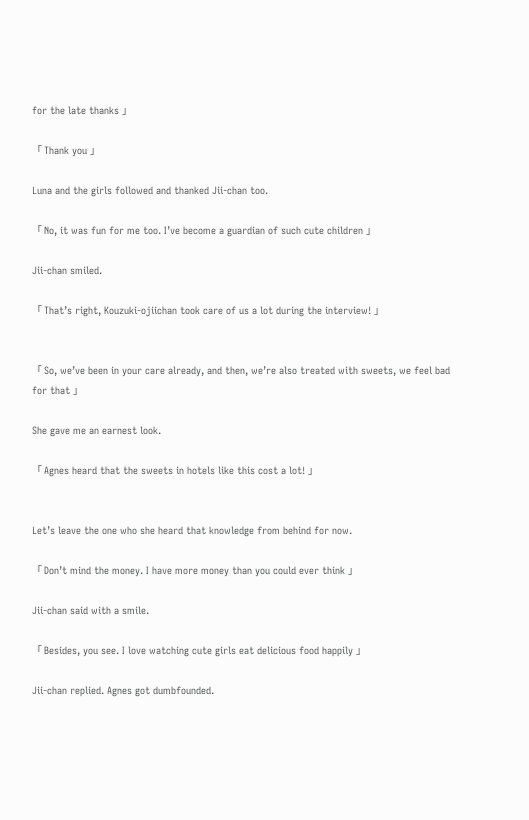for the late thanks 」

「 Thank you 」

Luna and the girls followed and thanked Jii-chan too.

「 No, it was fun for me too. I’ve become a guardian of such cute children 」

Jii-chan smiled.

「 That’s right, Kouzuki-ojiichan took care of us a lot during the interview! 」


「 So, we’ve been in your care already, and then, we’re also treated with sweets, we feel bad for that 」

She gave me an earnest look.

「 Agnes heard that the sweets in hotels like this cost a lot! 」


Let’s leave the one who she heard that knowledge from behind for now.

「 Don’t mind the money. I have more money than you could ever think 」

Jii-chan said with a smile.

「 Besides, you see. I love watching cute girls eat delicious food happily 」

Jii-chan replied. Agnes got dumbfounded.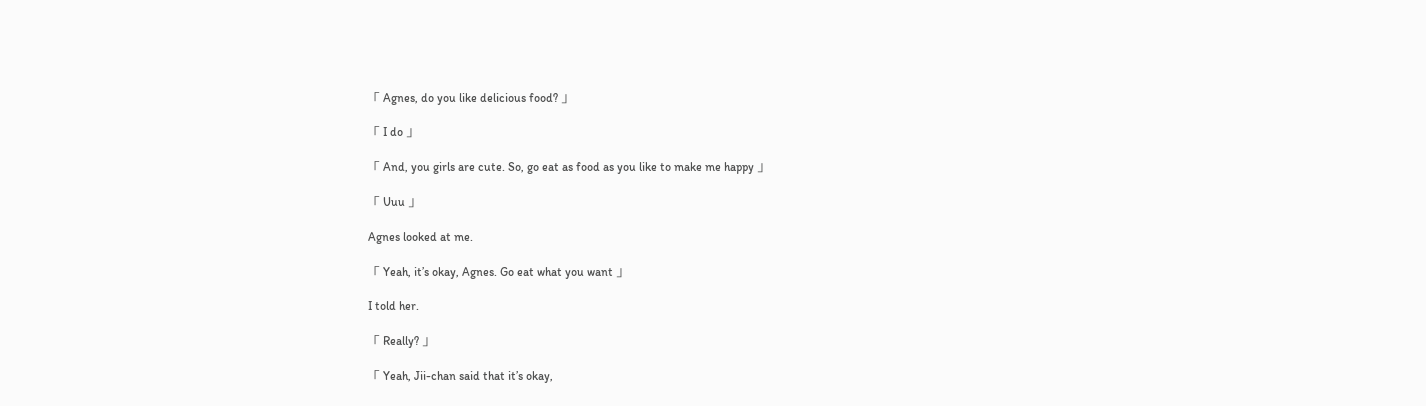「 Agnes, do you like delicious food? 」

「 I do 」

「 And, you girls are cute. So, go eat as food as you like to make me happy 」

「 Uuu 」

Agnes looked at me.

「 Yeah, it’s okay, Agnes. Go eat what you want 」

I told her.

「 Really? 」

「 Yeah, Jii-chan said that it’s okay,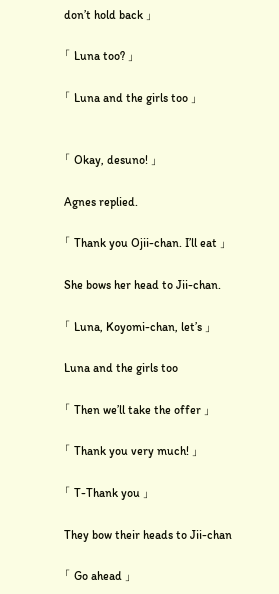don’t hold back 」

「 Luna too? 」

「 Luna and the girls too 」


「 Okay, desuno! 」

Agnes replied.

「 Thank you Ojii-chan. I’ll eat 」

She bows her head to Jii-chan.

「 Luna, Koyomi-chan, let’s 」

Luna and the girls too

「 Then we’ll take the offer 」

「 Thank you very much! 」

「 T-Thank you 」

They bow their heads to Jii-chan

「 Go ahead 」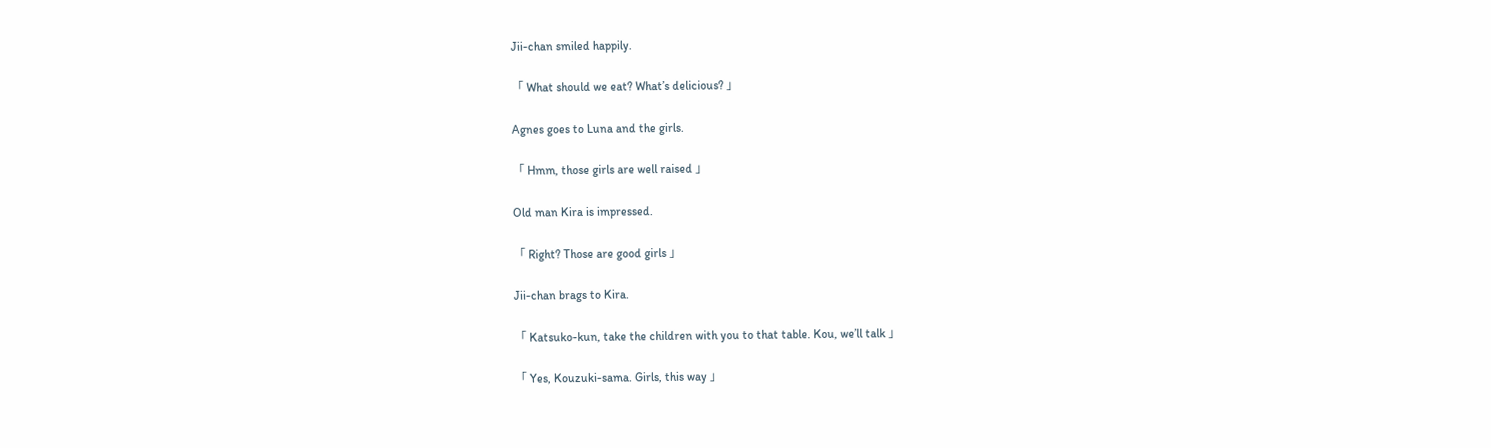Jii-chan smiled happily.

「 What should we eat? What’s delicious? 」

Agnes goes to Luna and the girls.

「 Hmm, those girls are well raised 」

Old man Kira is impressed.

「 Right? Those are good girls 」

Jii-chan brags to Kira.

「 Katsuko-kun, take the children with you to that table. Kou, we’ll talk 」

「 Yes, Kouzuki-sama. Girls, this way 」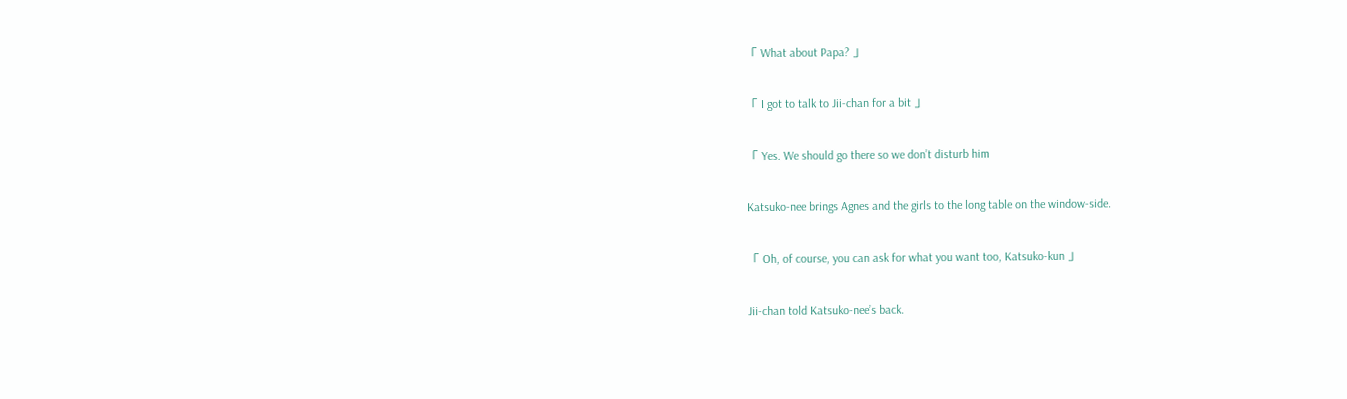「 What about Papa? 」

「 I got to talk to Jii-chan for a bit 」

「 Yes. We should go there so we don’t disturb him

Katsuko-nee brings Agnes and the girls to the long table on the window-side.

「 Oh, of course, you can ask for what you want too, Katsuko-kun 」

Jii-chan told Katsuko-nee’s back.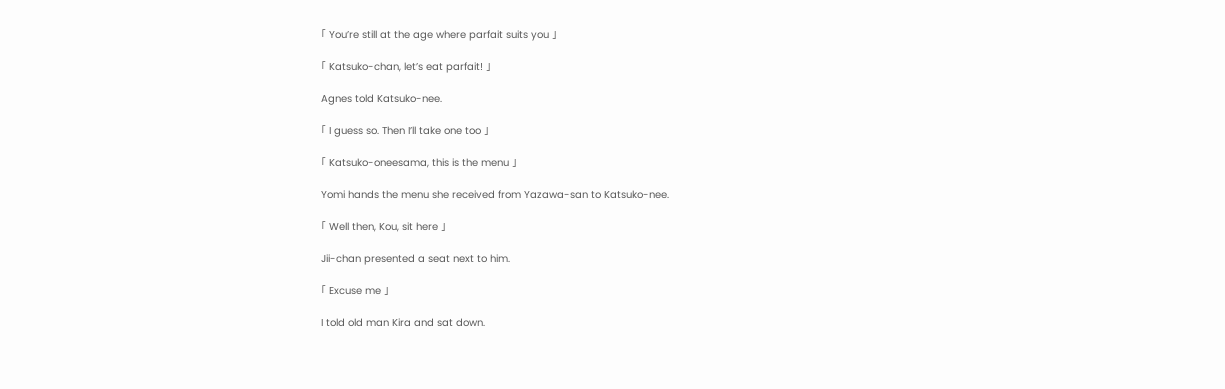「 You’re still at the age where parfait suits you 」

「 Katsuko-chan, let’s eat parfait! 」

Agnes told Katsuko-nee.

「 I guess so. Then I’ll take one too 」

「 Katsuko-oneesama, this is the menu 」

Yomi hands the menu she received from Yazawa-san to Katsuko-nee.

「 Well then, Kou, sit here 」

Jii-chan presented a seat next to him.

「 Excuse me 」

I told old man Kira and sat down.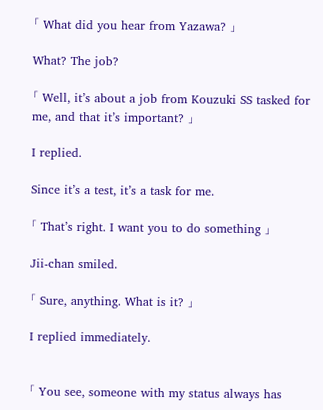「 What did you hear from Yazawa? 」

What? The job?

「 Well, it’s about a job from Kouzuki SS tasked for me, and that it’s important? 」

I replied.

Since it’s a test, it’s a task for me.

「 That’s right. I want you to do something 」

Jii-chan smiled.

「 Sure, anything. What is it? 」

I replied immediately.


「 You see, someone with my status always has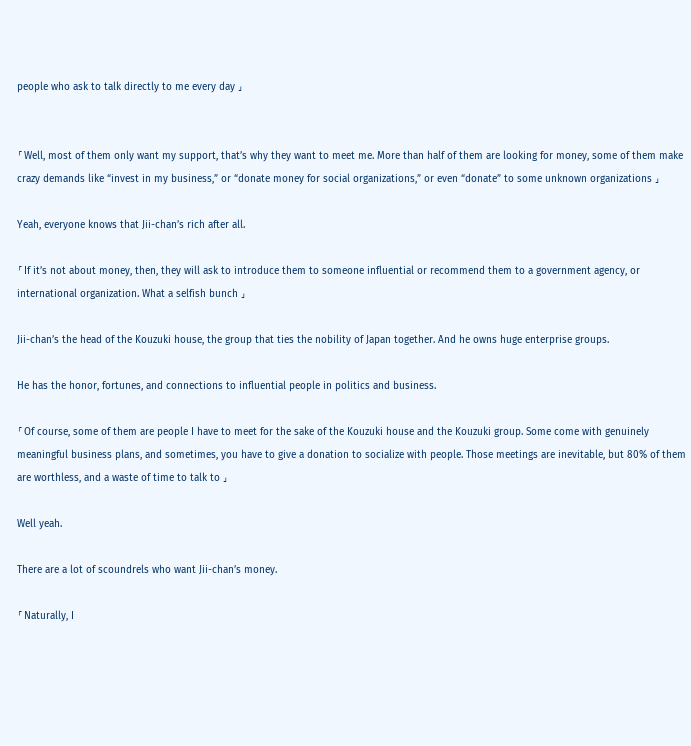people who ask to talk directly to me every day 」


「 Well, most of them only want my support, that’s why they want to meet me. More than half of them are looking for money, some of them make crazy demands like “invest in my business,” or “donate money for social organizations,” or even “donate” to some unknown organizations 」

Yeah, everyone knows that Jii-chan’s rich after all.

「 If it’s not about money, then, they will ask to introduce them to someone influential or recommend them to a government agency, or international organization. What a selfish bunch 」

Jii-chan’s the head of the Kouzuki house, the group that ties the nobility of Japan together. And he owns huge enterprise groups.

He has the honor, fortunes, and connections to influential people in politics and business.

「 Of course, some of them are people I have to meet for the sake of the Kouzuki house and the Kouzuki group. Some come with genuinely meaningful business plans, and sometimes, you have to give a donation to socialize with people. Those meetings are inevitable, but 80% of them are worthless, and a waste of time to talk to 」

Well yeah.

There are a lot of scoundrels who want Jii-chan’s money.

「 Naturally, I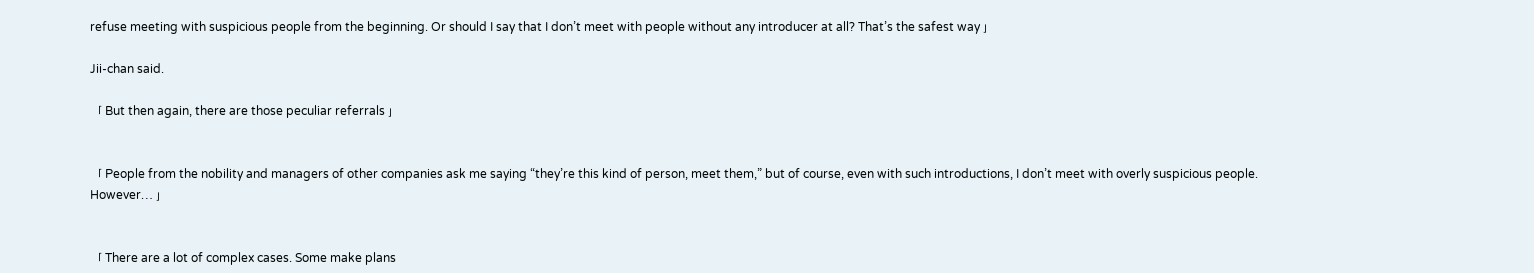refuse meeting with suspicious people from the beginning. Or should I say that I don’t meet with people without any introducer at all? That’s the safest way 」

Jii-chan said.

「 But then again, there are those peculiar referrals 」


「 People from the nobility and managers of other companies ask me saying “they’re this kind of person, meet them,” but of course, even with such introductions, I don’t meet with overly suspicious people. However… 」


「 There are a lot of complex cases. Some make plans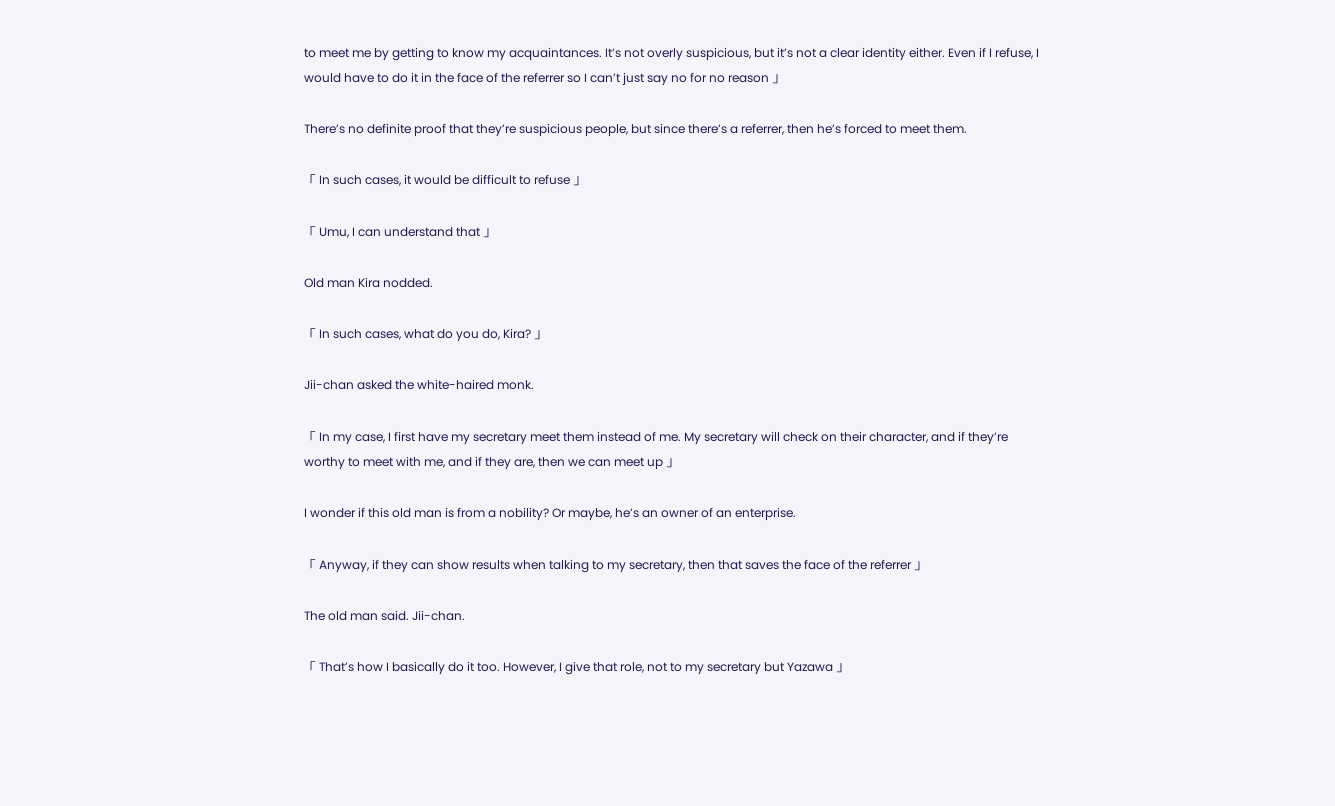to meet me by getting to know my acquaintances. It’s not overly suspicious, but it’s not a clear identity either. Even if I refuse, I would have to do it in the face of the referrer so I can’t just say no for no reason 」

There’s no definite proof that they’re suspicious people, but since there’s a referrer, then he’s forced to meet them.

「 In such cases, it would be difficult to refuse 」

「 Umu, I can understand that 」

Old man Kira nodded.

「 In such cases, what do you do, Kira? 」

Jii-chan asked the white-haired monk.

「 In my case, I first have my secretary meet them instead of me. My secretary will check on their character, and if they’re worthy to meet with me, and if they are, then we can meet up 」

I wonder if this old man is from a nobility? Or maybe, he’s an owner of an enterprise.

「 Anyway, if they can show results when talking to my secretary, then that saves the face of the referrer 」

The old man said. Jii-chan.

「 That’s how I basically do it too. However, I give that role, not to my secretary but Yazawa 」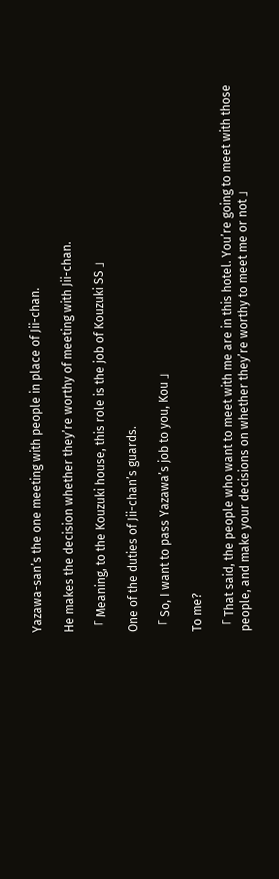Yazawa-san’s the one meeting with people in place of Jii-chan.

He makes the decision whether they’re worthy of meeting with Jii-chan.

「 Meaning, to the Kouzuki house, this role is the job of Kouzuki SS 」

One of the duties of Jii-chan’s guards.

「 So, I want to pass Yazawa’s job to you, Kou 」

To me?

「 That said, the people who want to meet with me are in this hotel. You’re going to meet with those people, and make your decisions on whether they’re worthy to meet me or not 」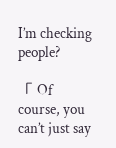I’m checking people?

「 Of course, you can’t just say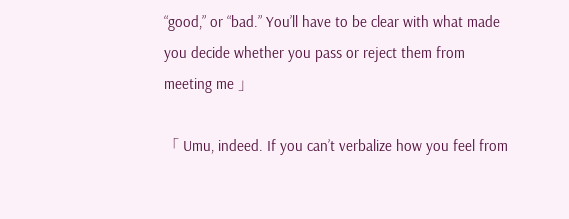“good,” or “bad.” You’ll have to be clear with what made you decide whether you pass or reject them from meeting me 」

「 Umu, indeed. If you can’t verbalize how you feel from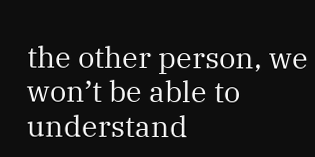the other person, we won’t be able to understand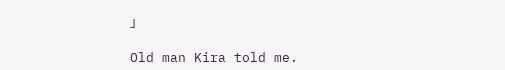」

Old man Kira told me.